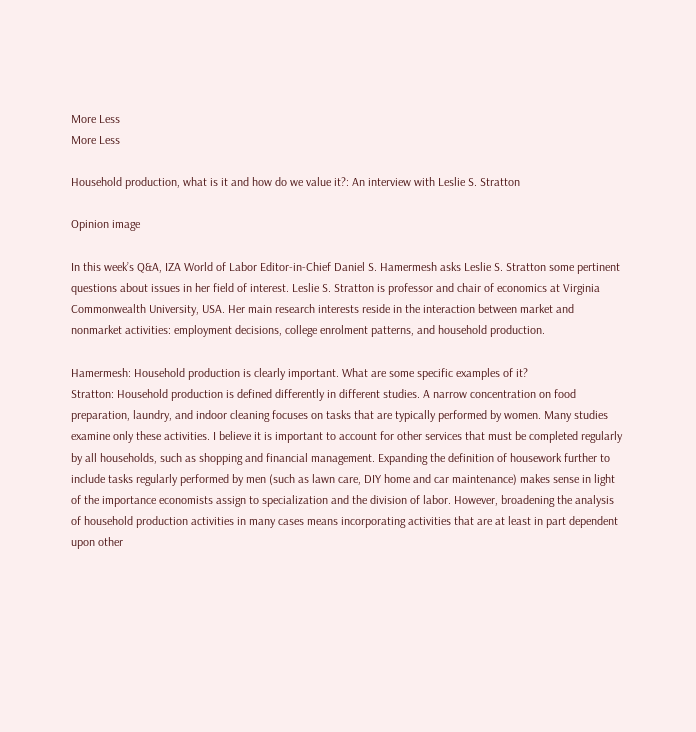More Less
More Less

Household production, what is it and how do we value it?: An interview with Leslie S. Stratton

Opinion image

In this week’s Q&A, IZA World of Labor Editor-in-Chief Daniel S. Hamermesh asks Leslie S. Stratton some pertinent questions about issues in her field of interest. Leslie S. Stratton is professor and chair of economics at Virginia Commonwealth University, USA. Her main research interests reside in the interaction between market and nonmarket activities: employment decisions, college enrolment patterns, and household production.

Hamermesh: Household production is clearly important. What are some specific examples of it?
Stratton: Household production is defined differently in different studies. A narrow concentration on food preparation, laundry, and indoor cleaning focuses on tasks that are typically performed by women. Many studies examine only these activities. I believe it is important to account for other services that must be completed regularly by all households, such as shopping and financial management. Expanding the definition of housework further to include tasks regularly performed by men (such as lawn care, DIY home and car maintenance) makes sense in light of the importance economists assign to specialization and the division of labor. However, broadening the analysis of household production activities in many cases means incorporating activities that are at least in part dependent upon other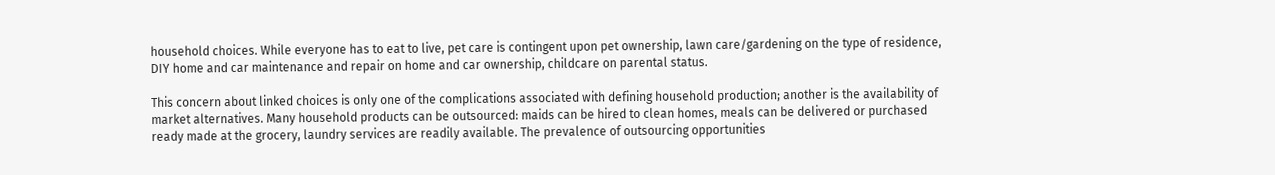household choices. While everyone has to eat to live, pet care is contingent upon pet ownership, lawn care/gardening on the type of residence, DIY home and car maintenance and repair on home and car ownership, childcare on parental status.

This concern about linked choices is only one of the complications associated with defining household production; another is the availability of market alternatives. Many household products can be outsourced: maids can be hired to clean homes, meals can be delivered or purchased ready made at the grocery, laundry services are readily available. The prevalence of outsourcing opportunities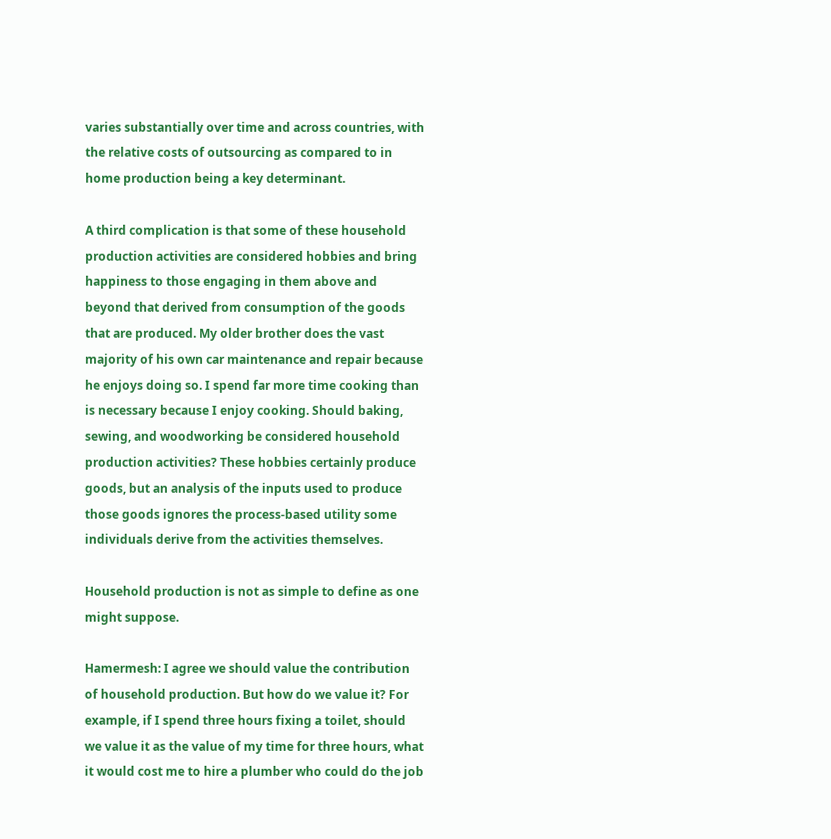varies substantially over time and across countries, with the relative costs of outsourcing as compared to in home production being a key determinant.

A third complication is that some of these household production activities are considered hobbies and bring happiness to those engaging in them above and beyond that derived from consumption of the goods that are produced. My older brother does the vast majority of his own car maintenance and repair because he enjoys doing so. I spend far more time cooking than is necessary because I enjoy cooking. Should baking, sewing, and woodworking be considered household production activities? These hobbies certainly produce goods, but an analysis of the inputs used to produce those goods ignores the process-based utility some individuals derive from the activities themselves.

Household production is not as simple to define as one might suppose.

Hamermesh: I agree we should value the contribution of household production. But how do we value it? For example, if I spend three hours fixing a toilet, should we value it as the value of my time for three hours, what it would cost me to hire a plumber who could do the job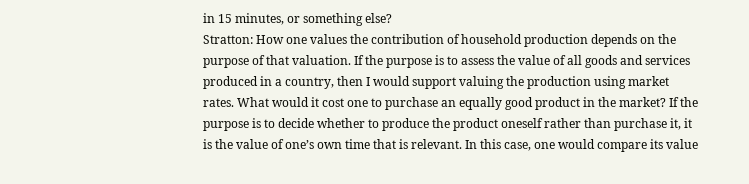in 15 minutes, or something else?
Stratton: How one values the contribution of household production depends on the purpose of that valuation. If the purpose is to assess the value of all goods and services produced in a country, then I would support valuing the production using market rates. What would it cost one to purchase an equally good product in the market? If the purpose is to decide whether to produce the product oneself rather than purchase it, it is the value of one’s own time that is relevant. In this case, one would compare its value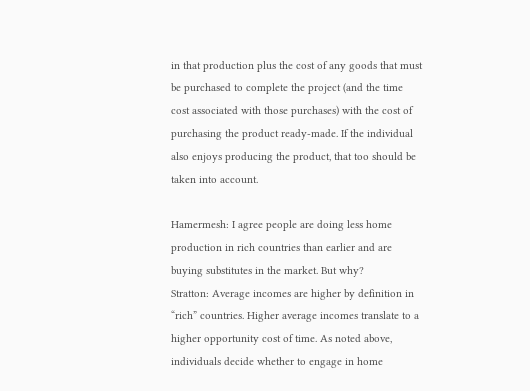in that production plus the cost of any goods that must be purchased to complete the project (and the time cost associated with those purchases) with the cost of purchasing the product ready-made. If the individual also enjoys producing the product, that too should be taken into account.

Hamermesh: I agree people are doing less home production in rich countries than earlier and are buying substitutes in the market. But why?
Stratton: Average incomes are higher by definition in “rich” countries. Higher average incomes translate to a higher opportunity cost of time. As noted above, individuals decide whether to engage in home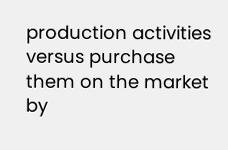production activities versus purchase them on the market by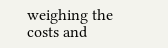weighing the costs and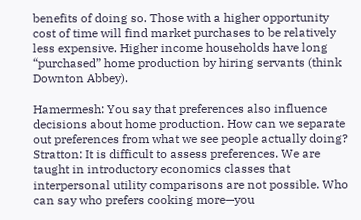benefits of doing so. Those with a higher opportunity cost of time will find market purchases to be relatively less expensive. Higher income households have long “purchased” home production by hiring servants (think Downton Abbey).

Hamermesh: You say that preferences also influence decisions about home production. How can we separate out preferences from what we see people actually doing?
Stratton: It is difficult to assess preferences. We are taught in introductory economics classes that interpersonal utility comparisons are not possible. Who can say who prefers cooking more—you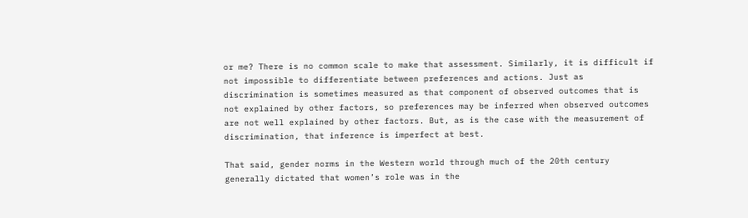or me? There is no common scale to make that assessment. Similarly, it is difficult if not impossible to differentiate between preferences and actions. Just as discrimination is sometimes measured as that component of observed outcomes that is not explained by other factors, so preferences may be inferred when observed outcomes are not well explained by other factors. But, as is the case with the measurement of discrimination, that inference is imperfect at best.

That said, gender norms in the Western world through much of the 20th century generally dictated that women’s role was in the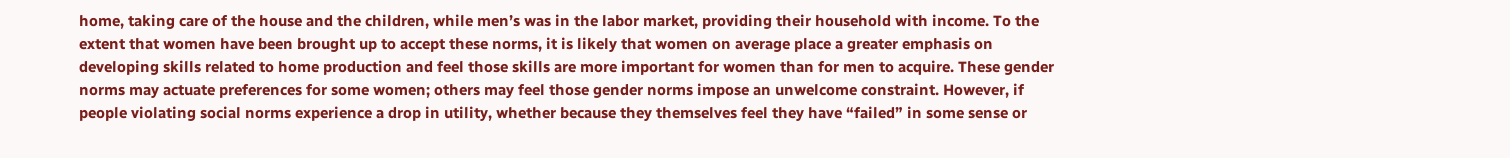home, taking care of the house and the children, while men’s was in the labor market, providing their household with income. To the extent that women have been brought up to accept these norms, it is likely that women on average place a greater emphasis on developing skills related to home production and feel those skills are more important for women than for men to acquire. These gender norms may actuate preferences for some women; others may feel those gender norms impose an unwelcome constraint. However, if people violating social norms experience a drop in utility, whether because they themselves feel they have “failed” in some sense or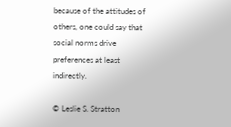because of the attitudes of others, one could say that social norms drive preferences at least indirectly.

© Leslie S. Stratton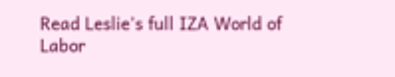Read Leslie’s full IZA World of Labor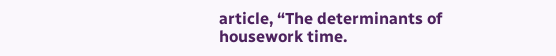article, “The determinants of housework time.